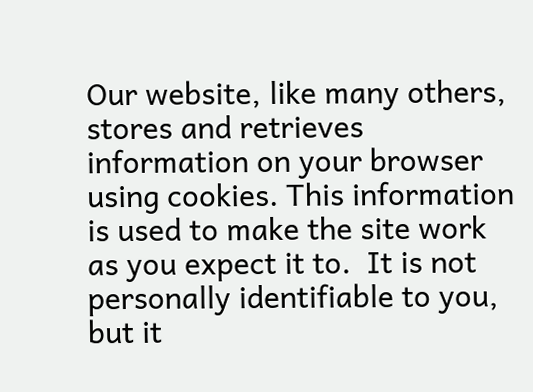Our website, like many others, stores and retrieves information on your browser using cookies. This information is used to make the site work as you expect it to.  It is not personally identifiable to you, but it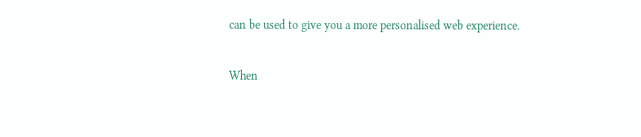can be used to give you a more personalised web experience.

When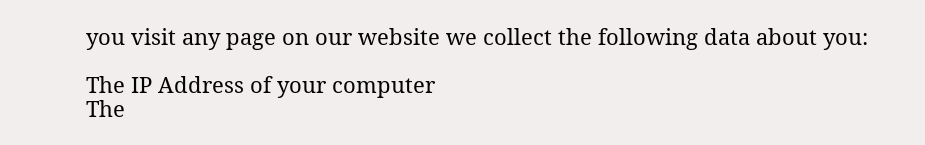you visit any page on our website we collect the following data about you:

The IP Address of your computer
The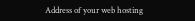Address of your web hosting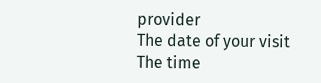provider
The date of your visit
The time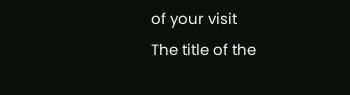of your visit
The title of the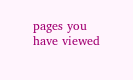pages you have viewed